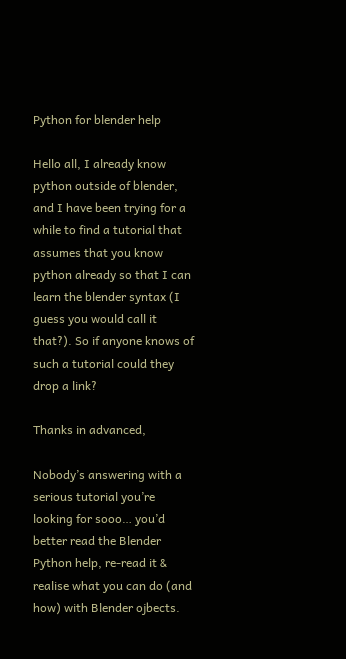Python for blender help

Hello all, I already know python outside of blender, and I have been trying for a while to find a tutorial that assumes that you know python already so that I can learn the blender syntax (I guess you would call it that?). So if anyone knows of such a tutorial could they drop a link?

Thanks in advanced,

Nobody’s answering with a serious tutorial you’re looking for sooo… you’d better read the Blender Python help, re-read it & realise what you can do (and how) with Blender ojbects.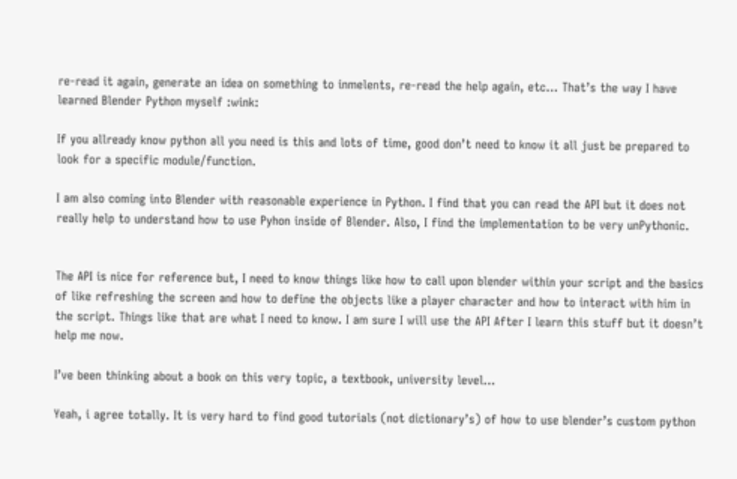re-read it again, generate an idea on something to inmelents, re-read the help again, etc… That’s the way I have learned Blender Python myself :wink:

If you allready know python all you need is this and lots of time, good don’t need to know it all just be prepared to look for a specific module/function.

I am also coming into Blender with reasonable experience in Python. I find that you can read the API but it does not really help to understand how to use Pyhon inside of Blender. Also, I find the implementation to be very unPythonic.


The API is nice for reference but, I need to know things like how to call upon blender within your script and the basics of like refreshing the screen and how to define the objects like a player character and how to interact with him in the script. Things like that are what I need to know. I am sure I will use the API After I learn this stuff but it doesn’t help me now.

I’ve been thinking about a book on this very topic, a textbook, university level…

Yeah, i agree totally. It is very hard to find good tutorials (not dictionary’s) of how to use blender’s custom python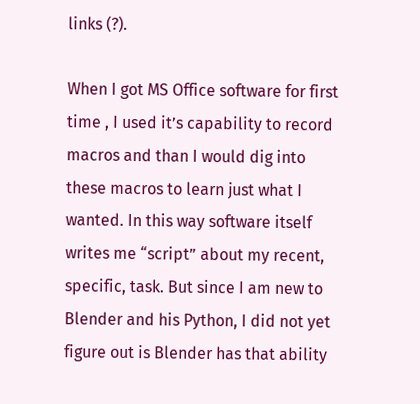links (?).

When I got MS Office software for first time , I used it’s capability to record macros and than I would dig into these macros to learn just what I wanted. In this way software itself writes me “script” about my recent, specific, task. But since I am new to Blender and his Python, I did not yet figure out is Blender has that ability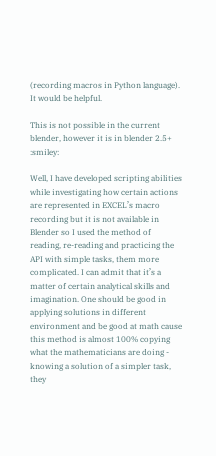(recording macros in Python language). It would be helpful.

This is not possible in the current blender, however it is in blender 2.5+ :smiley:

Well, I have developed scripting abilities while investigating how certain actions are represented in EXCEL’s macro recording but it is not available in Blender so I used the method of reading, re-reading and practicing the API with simple tasks, them more complicated. I can admit that it’s a matter of certain analytical skills and imagination. One should be good in applying solutions in different environment and be good at math cause this method is almost 100% copying what the mathematicians are doing - knowing a solution of a simpler task, they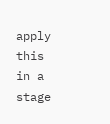apply this in a stage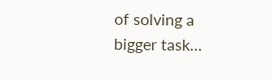of solving a bigger task…